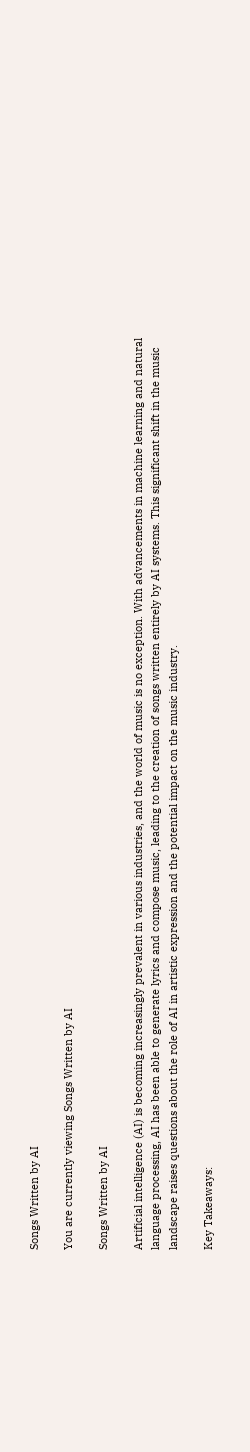Songs Written by AI

You are currently viewing Songs Written by AI

Songs Written by AI

Artificial intelligence (AI) is becoming increasingly prevalent in various industries, and the world of music is no exception. With advancements in machine learning and natural language processing, AI has been able to generate lyrics and compose music, leading to the creation of songs written entirely by AI systems. This significant shift in the music landscape raises questions about the role of AI in artistic expression and the potential impact on the music industry.

Key Takeaways: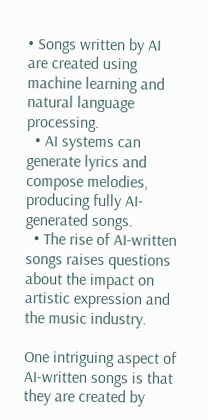• Songs written by AI are created using machine learning and natural language processing.
  • AI systems can generate lyrics and compose melodies, producing fully AI-generated songs.
  • The rise of AI-written songs raises questions about the impact on artistic expression and the music industry.

One intriguing aspect of AI-written songs is that they are created by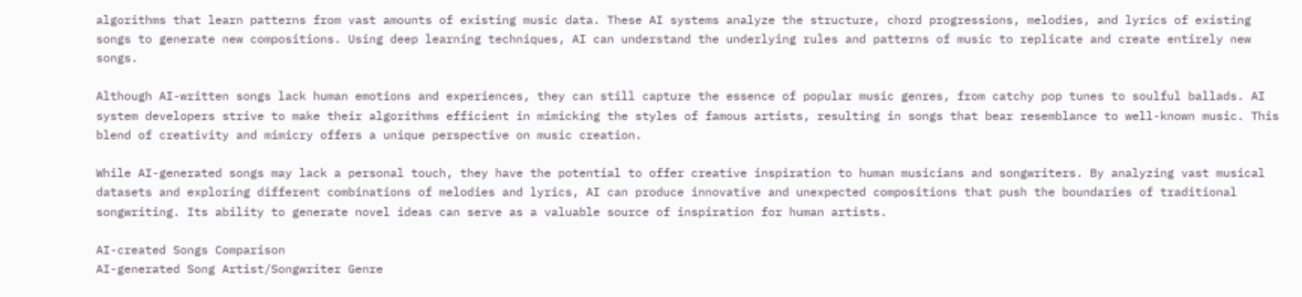algorithms that learn patterns from vast amounts of existing music data. These AI systems analyze the structure, chord progressions, melodies, and lyrics of existing songs to generate new compositions. Using deep learning techniques, AI can understand the underlying rules and patterns of music to replicate and create entirely new songs.

Although AI-written songs lack human emotions and experiences, they can still capture the essence of popular music genres, from catchy pop tunes to soulful ballads. AI system developers strive to make their algorithms efficient in mimicking the styles of famous artists, resulting in songs that bear resemblance to well-known music. This blend of creativity and mimicry offers a unique perspective on music creation.

While AI-generated songs may lack a personal touch, they have the potential to offer creative inspiration to human musicians and songwriters. By analyzing vast musical datasets and exploring different combinations of melodies and lyrics, AI can produce innovative and unexpected compositions that push the boundaries of traditional songwriting. Its ability to generate novel ideas can serve as a valuable source of inspiration for human artists.

AI-created Songs Comparison
AI-generated Song Artist/Songwriter Genre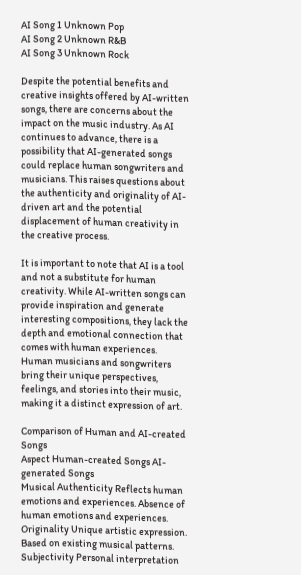AI Song 1 Unknown Pop
AI Song 2 Unknown R&B
AI Song 3 Unknown Rock

Despite the potential benefits and creative insights offered by AI-written songs, there are concerns about the impact on the music industry. As AI continues to advance, there is a possibility that AI-generated songs could replace human songwriters and musicians. This raises questions about the authenticity and originality of AI-driven art and the potential displacement of human creativity in the creative process.

It is important to note that AI is a tool and not a substitute for human creativity. While AI-written songs can provide inspiration and generate interesting compositions, they lack the depth and emotional connection that comes with human experiences. Human musicians and songwriters bring their unique perspectives, feelings, and stories into their music, making it a distinct expression of art.

Comparison of Human and AI-created Songs
Aspect Human-created Songs AI-generated Songs
Musical Authenticity Reflects human emotions and experiences. Absence of human emotions and experiences.
Originality Unique artistic expression. Based on existing musical patterns.
Subjectivity Personal interpretation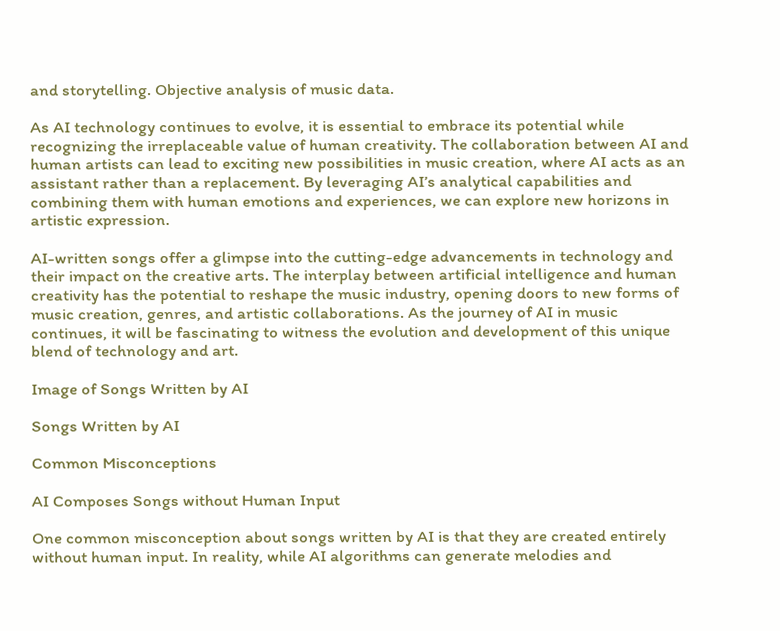and storytelling. Objective analysis of music data.

As AI technology continues to evolve, it is essential to embrace its potential while recognizing the irreplaceable value of human creativity. The collaboration between AI and human artists can lead to exciting new possibilities in music creation, where AI acts as an assistant rather than a replacement. By leveraging AI’s analytical capabilities and combining them with human emotions and experiences, we can explore new horizons in artistic expression.

AI-written songs offer a glimpse into the cutting-edge advancements in technology and their impact on the creative arts. The interplay between artificial intelligence and human creativity has the potential to reshape the music industry, opening doors to new forms of music creation, genres, and artistic collaborations. As the journey of AI in music continues, it will be fascinating to witness the evolution and development of this unique blend of technology and art.

Image of Songs Written by AI

Songs Written by AI

Common Misconceptions

AI Composes Songs without Human Input

One common misconception about songs written by AI is that they are created entirely without human input. In reality, while AI algorithms can generate melodies and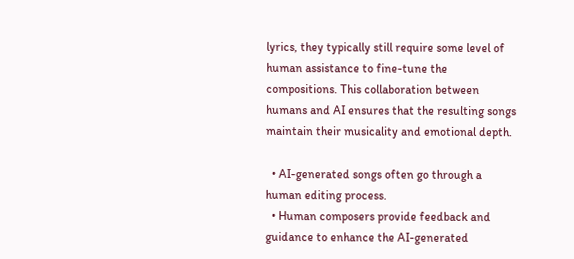lyrics, they typically still require some level of human assistance to fine-tune the compositions. This collaboration between humans and AI ensures that the resulting songs maintain their musicality and emotional depth.

  • AI-generated songs often go through a human editing process.
  • Human composers provide feedback and guidance to enhance the AI-generated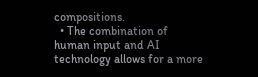compositions.
  • The combination of human input and AI technology allows for a more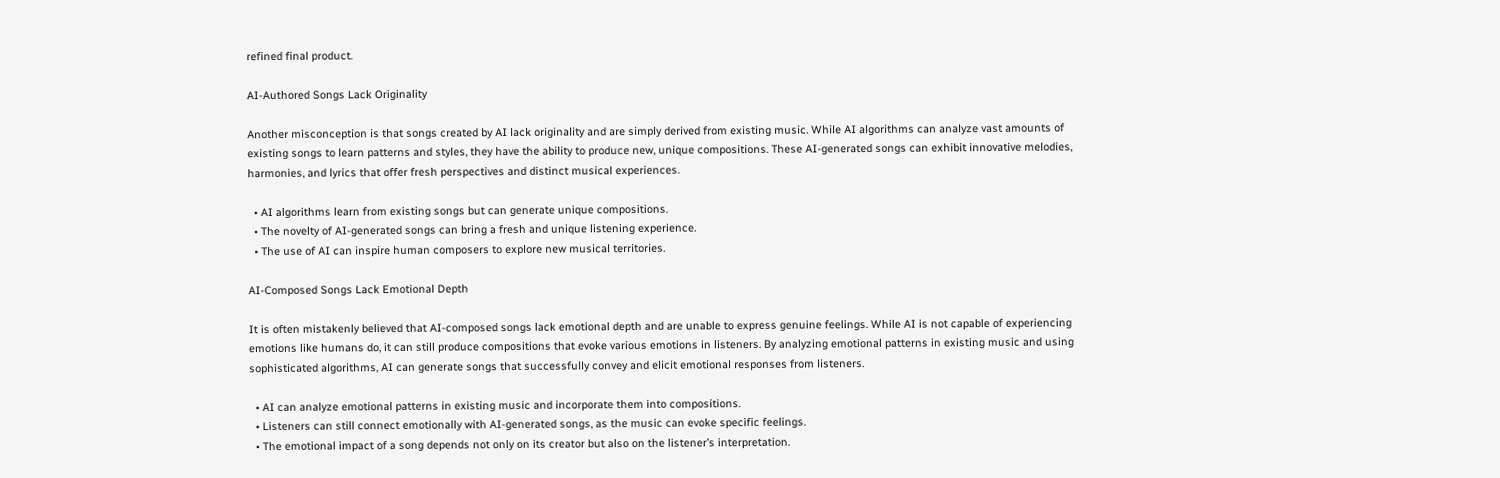refined final product.

AI-Authored Songs Lack Originality

Another misconception is that songs created by AI lack originality and are simply derived from existing music. While AI algorithms can analyze vast amounts of existing songs to learn patterns and styles, they have the ability to produce new, unique compositions. These AI-generated songs can exhibit innovative melodies, harmonies, and lyrics that offer fresh perspectives and distinct musical experiences.

  • AI algorithms learn from existing songs but can generate unique compositions.
  • The novelty of AI-generated songs can bring a fresh and unique listening experience.
  • The use of AI can inspire human composers to explore new musical territories.

AI-Composed Songs Lack Emotional Depth

It is often mistakenly believed that AI-composed songs lack emotional depth and are unable to express genuine feelings. While AI is not capable of experiencing emotions like humans do, it can still produce compositions that evoke various emotions in listeners. By analyzing emotional patterns in existing music and using sophisticated algorithms, AI can generate songs that successfully convey and elicit emotional responses from listeners.

  • AI can analyze emotional patterns in existing music and incorporate them into compositions.
  • Listeners can still connect emotionally with AI-generated songs, as the music can evoke specific feelings.
  • The emotional impact of a song depends not only on its creator but also on the listener’s interpretation.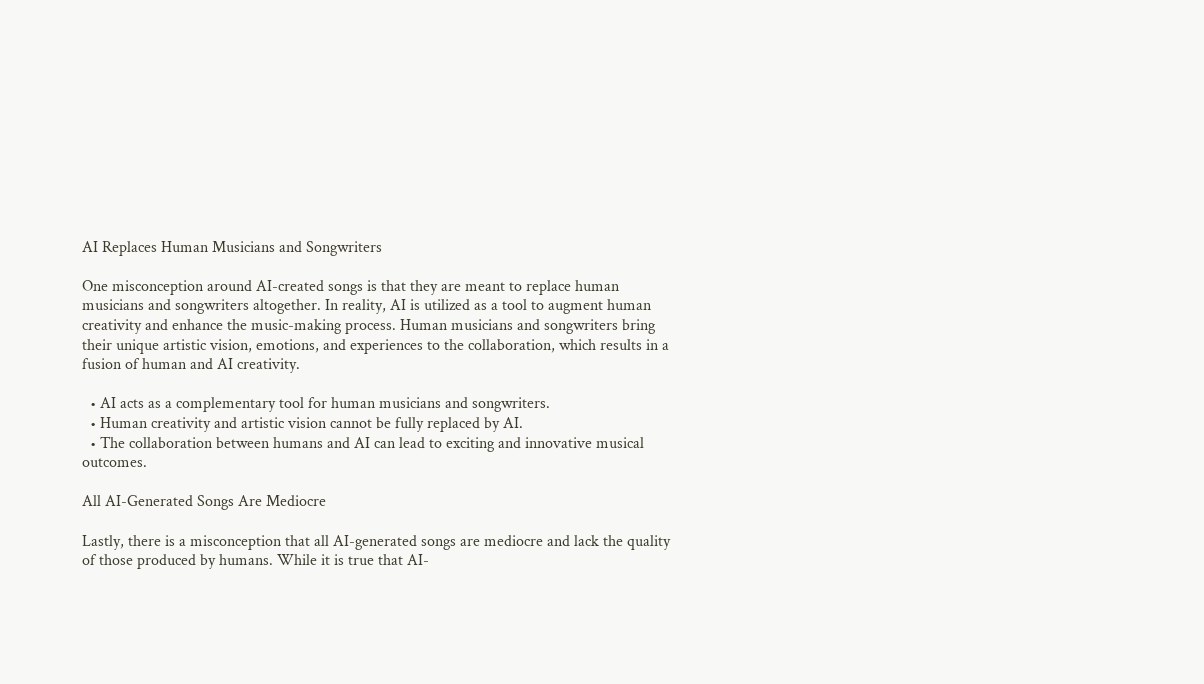AI Replaces Human Musicians and Songwriters

One misconception around AI-created songs is that they are meant to replace human musicians and songwriters altogether. In reality, AI is utilized as a tool to augment human creativity and enhance the music-making process. Human musicians and songwriters bring their unique artistic vision, emotions, and experiences to the collaboration, which results in a fusion of human and AI creativity.

  • AI acts as a complementary tool for human musicians and songwriters.
  • Human creativity and artistic vision cannot be fully replaced by AI.
  • The collaboration between humans and AI can lead to exciting and innovative musical outcomes.

All AI-Generated Songs Are Mediocre

Lastly, there is a misconception that all AI-generated songs are mediocre and lack the quality of those produced by humans. While it is true that AI-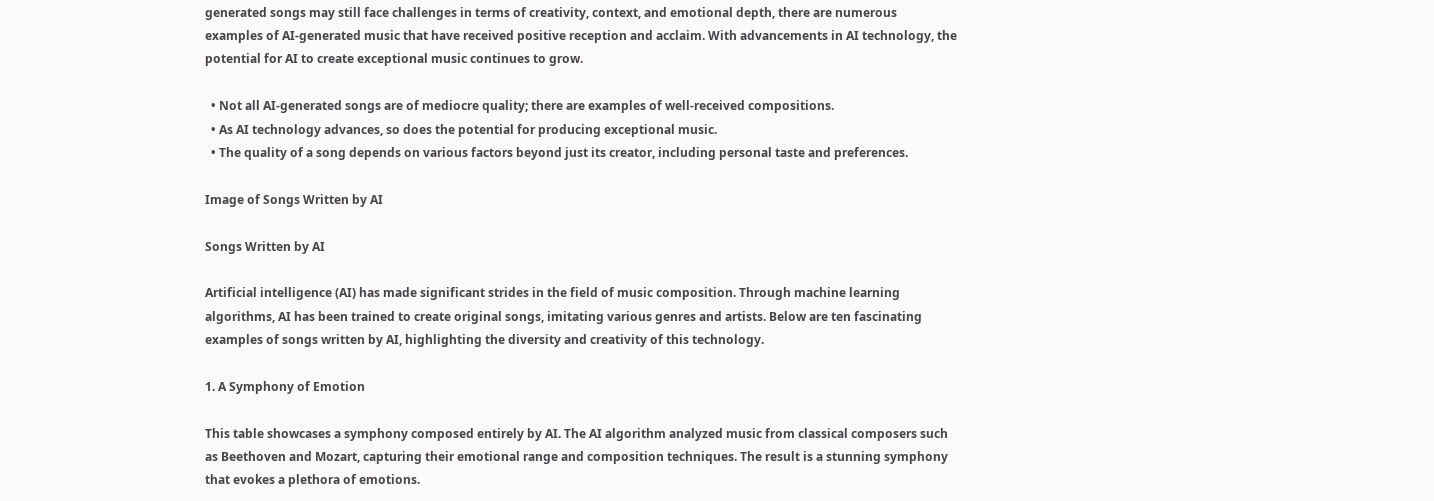generated songs may still face challenges in terms of creativity, context, and emotional depth, there are numerous examples of AI-generated music that have received positive reception and acclaim. With advancements in AI technology, the potential for AI to create exceptional music continues to grow.

  • Not all AI-generated songs are of mediocre quality; there are examples of well-received compositions.
  • As AI technology advances, so does the potential for producing exceptional music.
  • The quality of a song depends on various factors beyond just its creator, including personal taste and preferences.

Image of Songs Written by AI

Songs Written by AI

Artificial intelligence (AI) has made significant strides in the field of music composition. Through machine learning algorithms, AI has been trained to create original songs, imitating various genres and artists. Below are ten fascinating examples of songs written by AI, highlighting the diversity and creativity of this technology.

1. A Symphony of Emotion

This table showcases a symphony composed entirely by AI. The AI algorithm analyzed music from classical composers such as Beethoven and Mozart, capturing their emotional range and composition techniques. The result is a stunning symphony that evokes a plethora of emotions.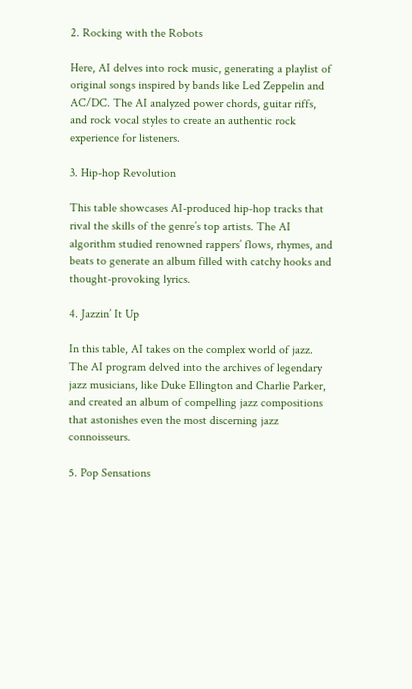2. Rocking with the Robots

Here, AI delves into rock music, generating a playlist of original songs inspired by bands like Led Zeppelin and AC/DC. The AI analyzed power chords, guitar riffs, and rock vocal styles to create an authentic rock experience for listeners.

3. Hip-hop Revolution

This table showcases AI-produced hip-hop tracks that rival the skills of the genre’s top artists. The AI algorithm studied renowned rappers’ flows, rhymes, and beats to generate an album filled with catchy hooks and thought-provoking lyrics.

4. Jazzin’ It Up

In this table, AI takes on the complex world of jazz. The AI program delved into the archives of legendary jazz musicians, like Duke Ellington and Charlie Parker, and created an album of compelling jazz compositions that astonishes even the most discerning jazz connoisseurs.

5. Pop Sensations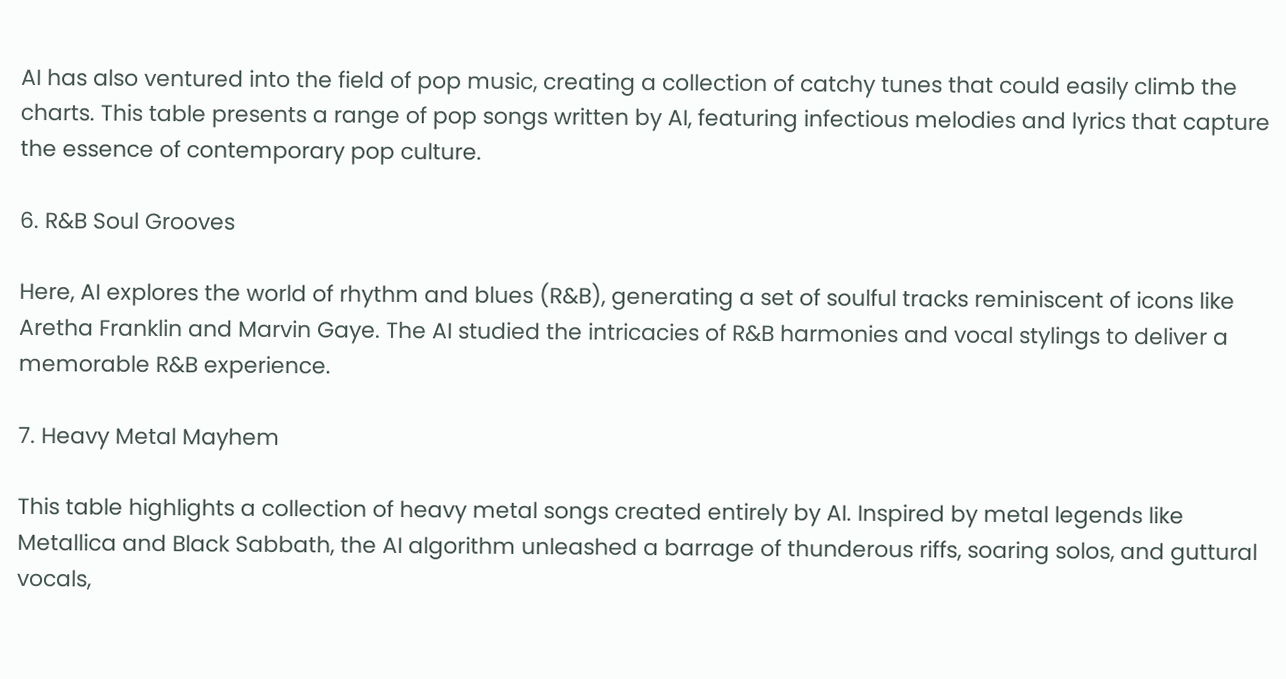AI has also ventured into the field of pop music, creating a collection of catchy tunes that could easily climb the charts. This table presents a range of pop songs written by AI, featuring infectious melodies and lyrics that capture the essence of contemporary pop culture.

6. R&B Soul Grooves

Here, AI explores the world of rhythm and blues (R&B), generating a set of soulful tracks reminiscent of icons like Aretha Franklin and Marvin Gaye. The AI studied the intricacies of R&B harmonies and vocal stylings to deliver a memorable R&B experience.

7. Heavy Metal Mayhem

This table highlights a collection of heavy metal songs created entirely by AI. Inspired by metal legends like Metallica and Black Sabbath, the AI algorithm unleashed a barrage of thunderous riffs, soaring solos, and guttural vocals,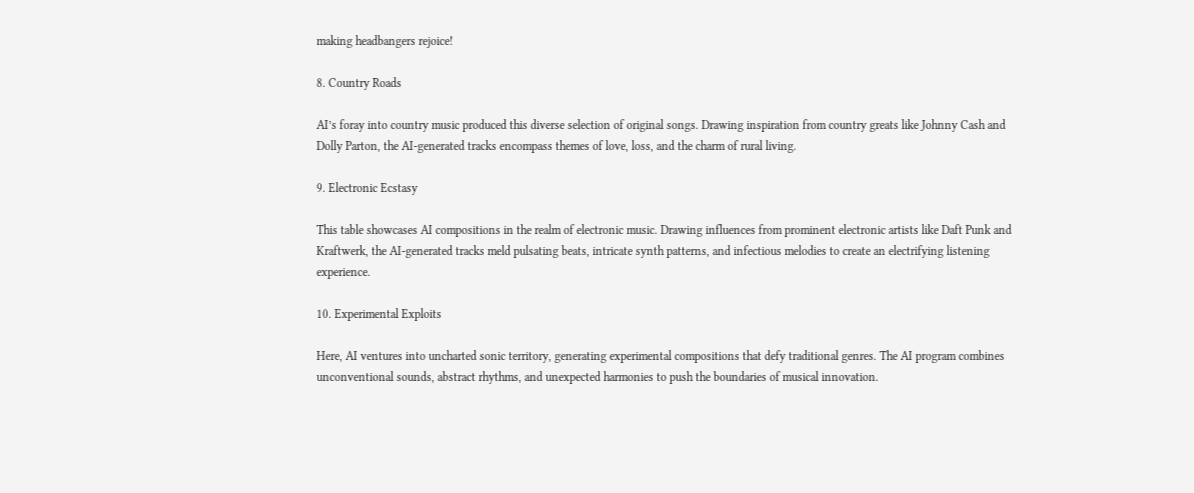making headbangers rejoice!

8. Country Roads

AI’s foray into country music produced this diverse selection of original songs. Drawing inspiration from country greats like Johnny Cash and Dolly Parton, the AI-generated tracks encompass themes of love, loss, and the charm of rural living.

9. Electronic Ecstasy

This table showcases AI compositions in the realm of electronic music. Drawing influences from prominent electronic artists like Daft Punk and Kraftwerk, the AI-generated tracks meld pulsating beats, intricate synth patterns, and infectious melodies to create an electrifying listening experience.

10. Experimental Exploits

Here, AI ventures into uncharted sonic territory, generating experimental compositions that defy traditional genres. The AI program combines unconventional sounds, abstract rhythms, and unexpected harmonies to push the boundaries of musical innovation.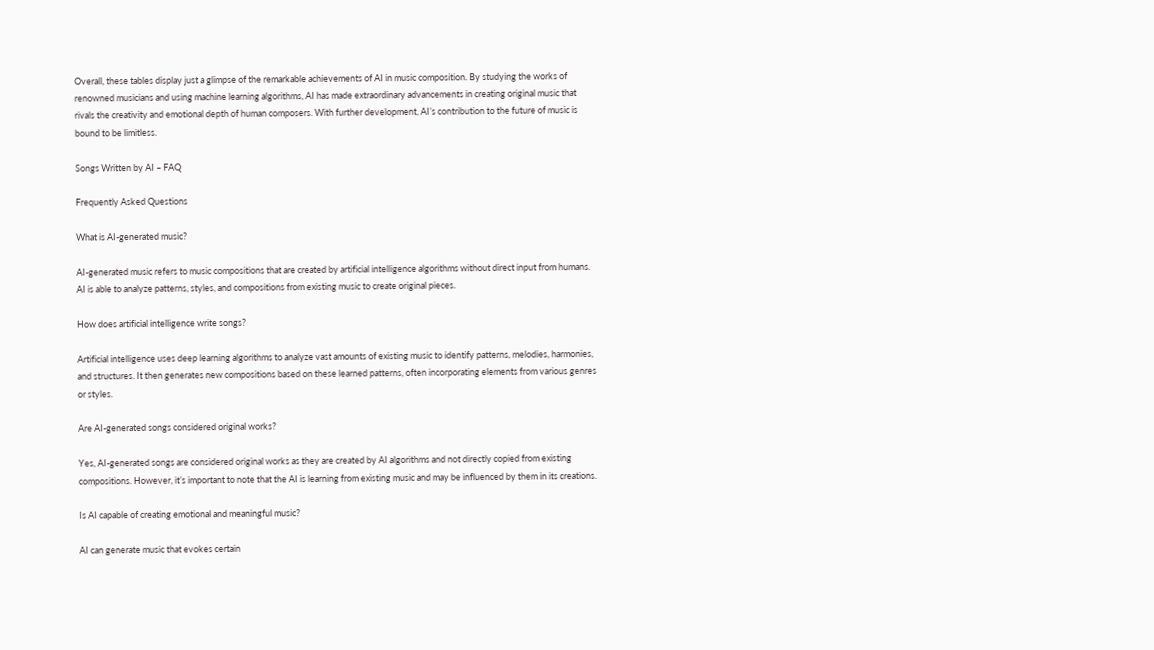Overall, these tables display just a glimpse of the remarkable achievements of AI in music composition. By studying the works of renowned musicians and using machine learning algorithms, AI has made extraordinary advancements in creating original music that rivals the creativity and emotional depth of human composers. With further development, AI’s contribution to the future of music is bound to be limitless.

Songs Written by AI – FAQ

Frequently Asked Questions

What is AI-generated music?

AI-generated music refers to music compositions that are created by artificial intelligence algorithms without direct input from humans. AI is able to analyze patterns, styles, and compositions from existing music to create original pieces.

How does artificial intelligence write songs?

Artificial intelligence uses deep learning algorithms to analyze vast amounts of existing music to identify patterns, melodies, harmonies, and structures. It then generates new compositions based on these learned patterns, often incorporating elements from various genres or styles.

Are AI-generated songs considered original works?

Yes, AI-generated songs are considered original works as they are created by AI algorithms and not directly copied from existing compositions. However, it’s important to note that the AI is learning from existing music and may be influenced by them in its creations.

Is AI capable of creating emotional and meaningful music?

AI can generate music that evokes certain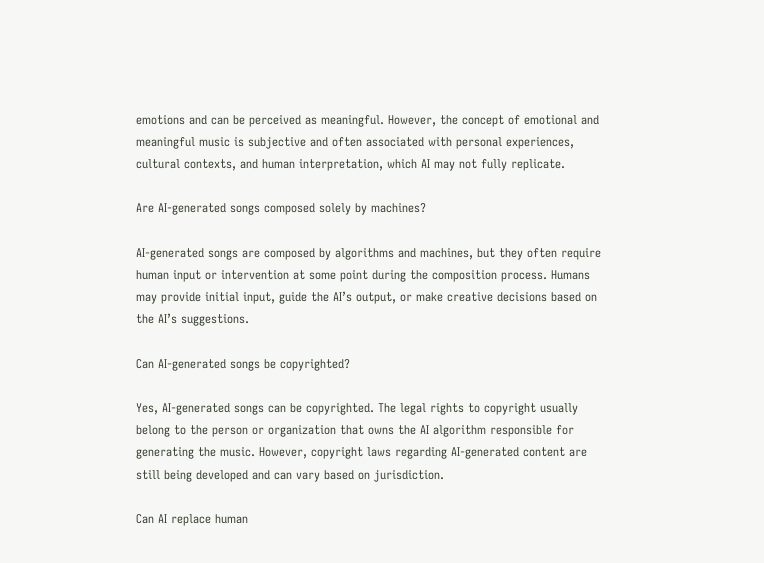emotions and can be perceived as meaningful. However, the concept of emotional and meaningful music is subjective and often associated with personal experiences, cultural contexts, and human interpretation, which AI may not fully replicate.

Are AI-generated songs composed solely by machines?

AI-generated songs are composed by algorithms and machines, but they often require human input or intervention at some point during the composition process. Humans may provide initial input, guide the AI’s output, or make creative decisions based on the AI’s suggestions.

Can AI-generated songs be copyrighted?

Yes, AI-generated songs can be copyrighted. The legal rights to copyright usually belong to the person or organization that owns the AI algorithm responsible for generating the music. However, copyright laws regarding AI-generated content are still being developed and can vary based on jurisdiction.

Can AI replace human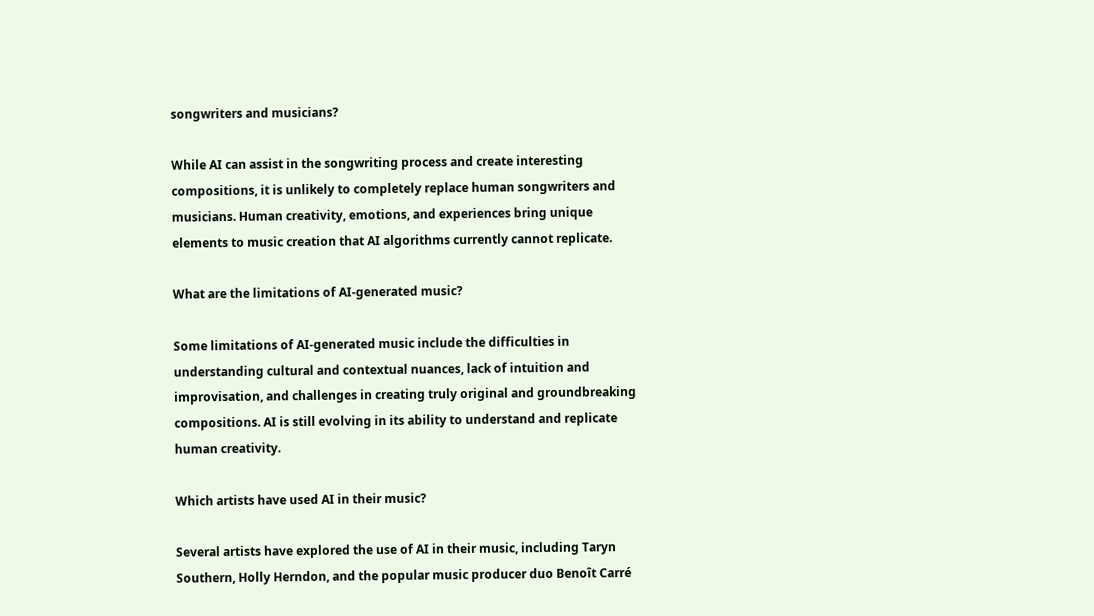songwriters and musicians?

While AI can assist in the songwriting process and create interesting compositions, it is unlikely to completely replace human songwriters and musicians. Human creativity, emotions, and experiences bring unique elements to music creation that AI algorithms currently cannot replicate.

What are the limitations of AI-generated music?

Some limitations of AI-generated music include the difficulties in understanding cultural and contextual nuances, lack of intuition and improvisation, and challenges in creating truly original and groundbreaking compositions. AI is still evolving in its ability to understand and replicate human creativity.

Which artists have used AI in their music?

Several artists have explored the use of AI in their music, including Taryn Southern, Holly Herndon, and the popular music producer duo Benoît Carré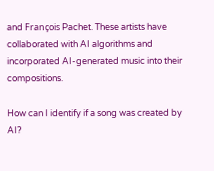and François Pachet. These artists have collaborated with AI algorithms and incorporated AI-generated music into their compositions.

How can I identify if a song was created by AI?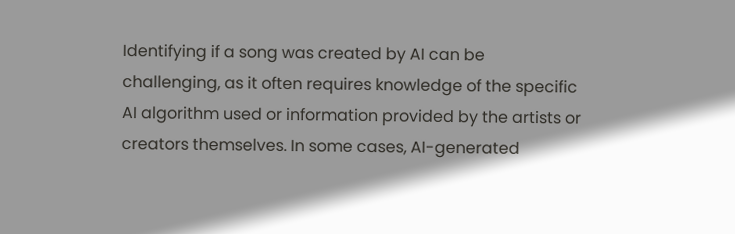Identifying if a song was created by AI can be challenging, as it often requires knowledge of the specific AI algorithm used or information provided by the artists or creators themselves. In some cases, AI-generated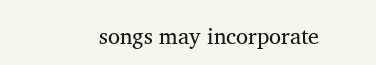songs may incorporate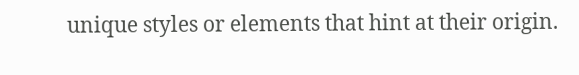unique styles or elements that hint at their origin.